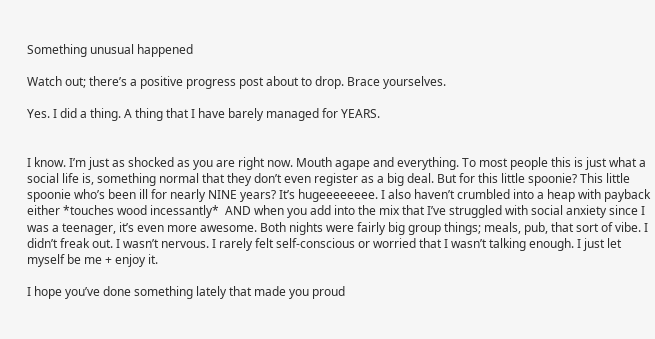Something unusual happened

Watch out; there’s a positive progress post about to drop. Brace yourselves.

Yes. I did a thing. A thing that I have barely managed for YEARS.


I know. I’m just as shocked as you are right now. Mouth agape and everything. To most people this is just what a social life is, something normal that they don’t even register as a big deal. But for this little spoonie? This little spoonie who’s been ill for nearly NINE years? It’s hugeeeeeeee. I also haven’t crumbled into a heap with payback either *touches wood incessantly*  AND when you add into the mix that I’ve struggled with social anxiety since I was a teenager, it’s even more awesome. Both nights were fairly big group things; meals, pub, that sort of vibe. I didn’t freak out. I wasn’t nervous. I rarely felt self-conscious or worried that I wasn’t talking enough. I just let myself be me + enjoy it.

I hope you’ve done something lately that made you proud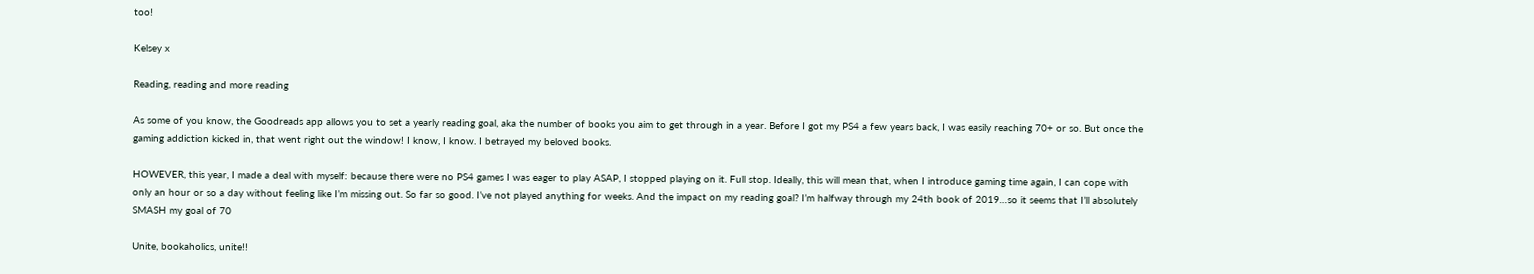too!

Kelsey x

Reading, reading and more reading

As some of you know, the Goodreads app allows you to set a yearly reading goal, aka the number of books you aim to get through in a year. Before I got my PS4 a few years back, I was easily reaching 70+ or so. But once the gaming addiction kicked in, that went right out the window! I know, I know. I betrayed my beloved books.

HOWEVER, this year, I made a deal with myself: because there were no PS4 games I was eager to play ASAP, I stopped playing on it. Full stop. Ideally, this will mean that, when I introduce gaming time again, I can cope with only an hour or so a day without feeling like I’m missing out. So far so good. I’ve not played anything for weeks. And the impact on my reading goal? I’m halfway through my 24th book of 2019…so it seems that I’ll absolutely SMASH my goal of 70

Unite, bookaholics, unite!!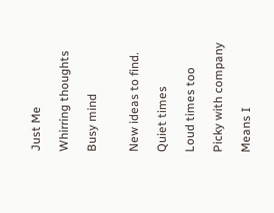Just Me

Whirring thoughts

Busy mind


New ideas to find.

Quiet times

Loud times too

Picky with company

Means I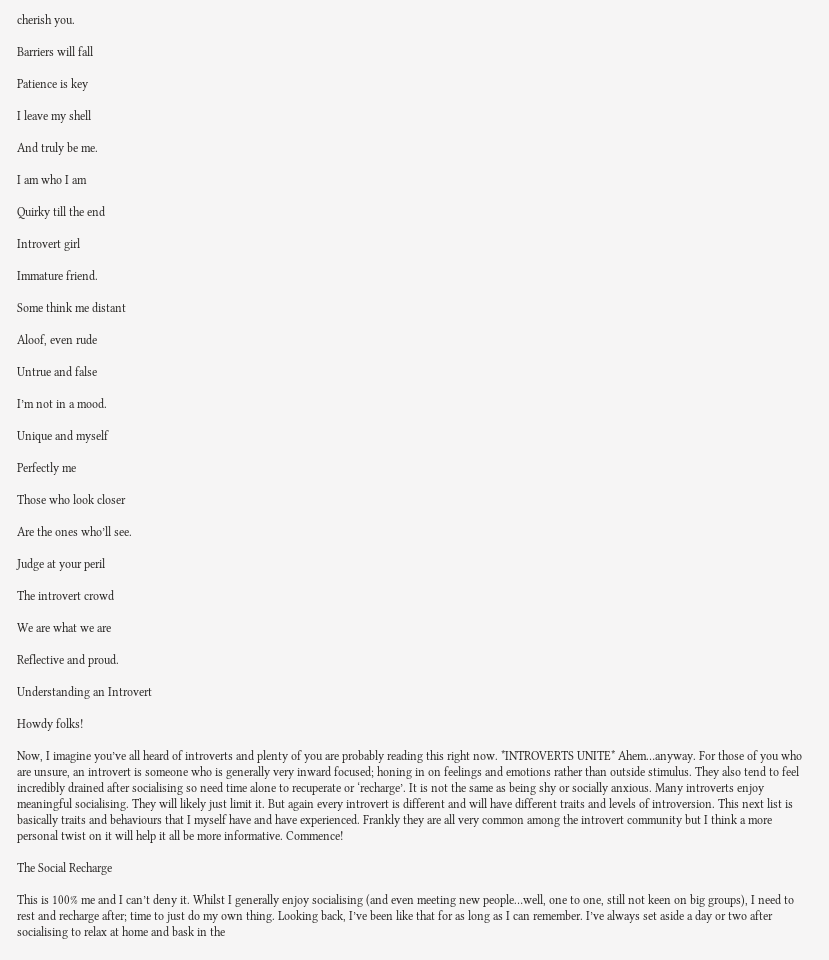cherish you.

Barriers will fall

Patience is key

I leave my shell

And truly be me.

I am who I am

Quirky till the end

Introvert girl

Immature friend.

Some think me distant

Aloof, even rude

Untrue and false

I’m not in a mood.

Unique and myself

Perfectly me

Those who look closer

Are the ones who’ll see.

Judge at your peril

The introvert crowd

We are what we are

Reflective and proud.

Understanding an Introvert

Howdy folks!

Now, I imagine you’ve all heard of introverts and plenty of you are probably reading this right now. *INTROVERTS UNITE* Ahem…anyway. For those of you who are unsure, an introvert is someone who is generally very inward focused; honing in on feelings and emotions rather than outside stimulus. They also tend to feel incredibly drained after socialising so need time alone to recuperate or ‘recharge’. It is not the same as being shy or socially anxious. Many introverts enjoy meaningful socialising. They will likely just limit it. But again every introvert is different and will have different traits and levels of introversion. This next list is basically traits and behaviours that I myself have and have experienced. Frankly they are all very common among the introvert community but I think a more personal twist on it will help it all be more informative. Commence!

The Social Recharge

This is 100% me and I can’t deny it. Whilst I generally enjoy socialising (and even meeting new people…well, one to one, still not keen on big groups), I need to rest and recharge after; time to just do my own thing. Looking back, I’ve been like that for as long as I can remember. I’ve always set aside a day or two after socialising to relax at home and bask in the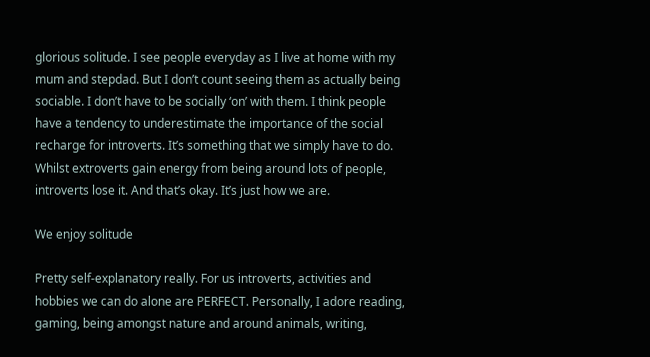glorious solitude. I see people everyday as I live at home with my mum and stepdad. But I don’t count seeing them as actually being sociable. I don’t have to be socially ‘on’ with them. I think people have a tendency to underestimate the importance of the social recharge for introverts. It’s something that we simply have to do. Whilst extroverts gain energy from being around lots of people, introverts lose it. And that’s okay. It’s just how we are.

We enjoy solitude

Pretty self-explanatory really. For us introverts, activities and hobbies we can do alone are PERFECT. Personally, I adore reading, gaming, being amongst nature and around animals, writing,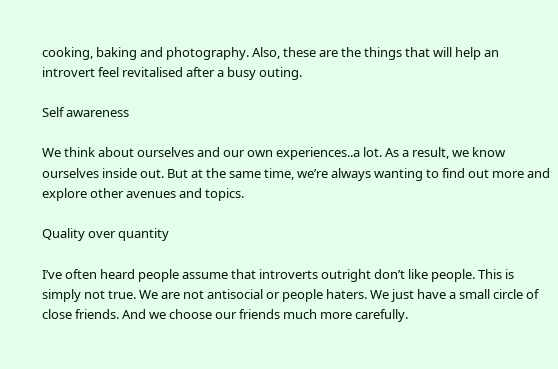cooking, baking and photography. Also, these are the things that will help an introvert feel revitalised after a busy outing.

Self awareness

We think about ourselves and our own experiences..a lot. As a result, we know ourselves inside out. But at the same time, we’re always wanting to find out more and explore other avenues and topics.

Quality over quantity

I’ve often heard people assume that introverts outright don’t like people. This is simply not true. We are not antisocial or people haters. We just have a small circle of close friends. And we choose our friends much more carefully.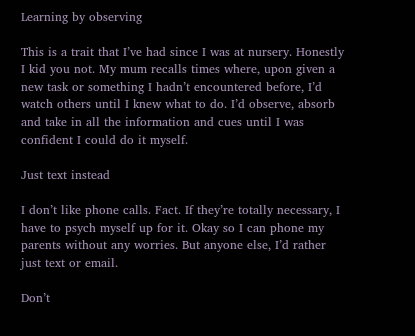Learning by observing

This is a trait that I’ve had since I was at nursery. Honestly I kid you not. My mum recalls times where, upon given a new task or something I hadn’t encountered before, I’d watch others until I knew what to do. I’d observe, absorb and take in all the information and cues until I was confident I could do it myself.

Just text instead

I don’t like phone calls. Fact. If they’re totally necessary, I have to psych myself up for it. Okay so I can phone my parents without any worries. But anyone else, I’d rather just text or email.

Don’t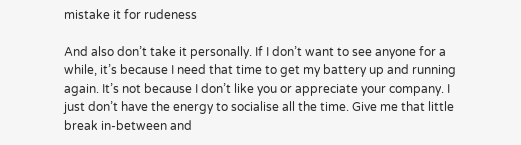mistake it for rudeness

And also don’t take it personally. If I don’t want to see anyone for a while, it’s because I need that time to get my battery up and running again. It’s not because I don’t like you or appreciate your company. I just don’t have the energy to socialise all the time. Give me that little break in-between and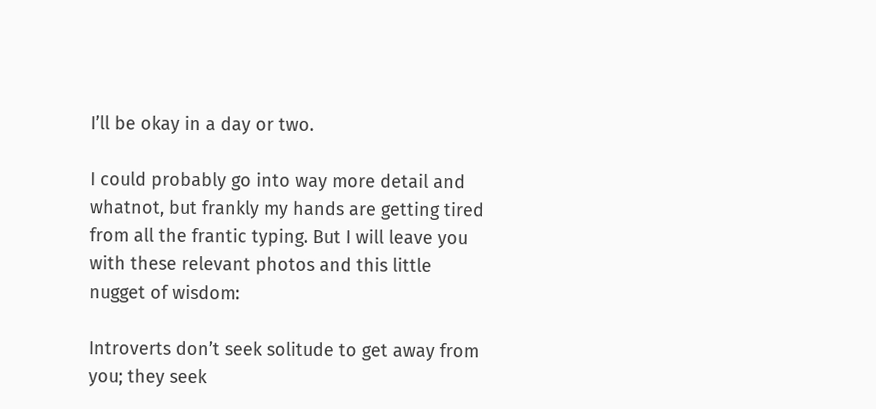I’ll be okay in a day or two.

I could probably go into way more detail and whatnot, but frankly my hands are getting tired from all the frantic typing. But I will leave you with these relevant photos and this little nugget of wisdom:

Introverts don’t seek solitude to get away from you; they seek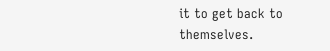it to get back to themselves.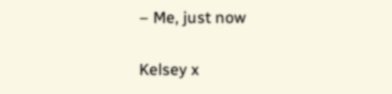– Me, just now

Kelsey x